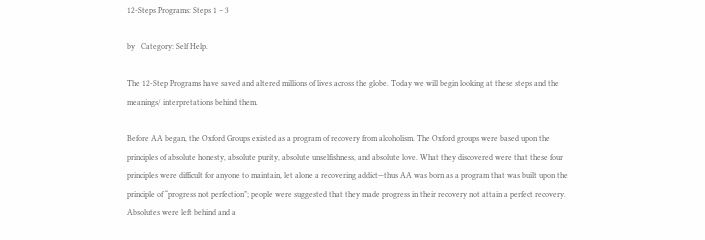12-Steps Programs: Steps 1 – 3

by   Category: Self Help.

The 12-Step Programs have saved and altered millions of lives across the globe. Today we will begin looking at these steps and the meanings/ interpretations behind them.

Before AA began, the Oxford Groups existed as a program of recovery from alcoholism. The Oxford groups were based upon the principles of absolute honesty, absolute purity, absolute unselfishness, and absolute love. What they discovered were that these four principles were difficult for anyone to maintain, let alone a recovering addict—thus AA was born as a program that was built upon the principle of “progress not perfection”; people were suggested that they made progress in their recovery not attain a perfect recovery. Absolutes were left behind and a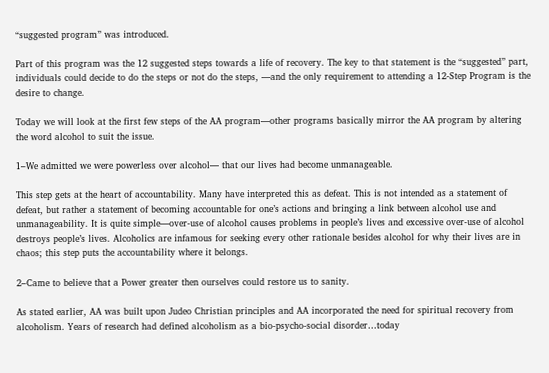“suggested program” was introduced.

Part of this program was the 12 suggested steps towards a life of recovery. The key to that statement is the “suggested” part, individuals could decide to do the steps or not do the steps, —and the only requirement to attending a 12-Step Program is the desire to change.

Today we will look at the first few steps of the AA program—other programs basically mirror the AA program by altering the word alcohol to suit the issue.

1–We admitted we were powerless over alcohol— that our lives had become unmanageable.

This step gets at the heart of accountability. Many have interpreted this as defeat. This is not intended as a statement of defeat, but rather a statement of becoming accountable for one’s actions and bringing a link between alcohol use and unmanageability. It is quite simple—over-use of alcohol causes problems in people’s lives and excessive over-use of alcohol destroys people’s lives. Alcoholics are infamous for seeking every other rationale besides alcohol for why their lives are in chaos; this step puts the accountability where it belongs.

2–Came to believe that a Power greater then ourselves could restore us to sanity.

As stated earlier, AA was built upon Judeo Christian principles and AA incorporated the need for spiritual recovery from alcoholism. Years of research had defined alcoholism as a bio-psycho-social disorder…today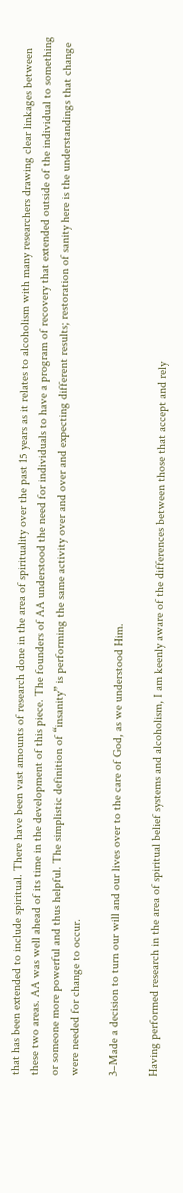that has been extended to include spiritual. There have been vast amounts of research done in the area of spirituality over the past 15 years as it relates to alcoholism with many researchers drawing clear linkages between these two areas. AA was well ahead of its time in the development of this piece. The founders of AA understood the need for individuals to have a program of recovery that extended outside of the individual to something or someone more powerful and thus helpful. The simplistic definition of “insanity” is performing the same activity over and over and expecting different results; restoration of sanity here is the understandings that change were needed for change to occur.

3–Made a decision to turn our will and our lives over to the care of God, as we understood Him.

Having performed research in the area of spiritual belief systems and alcoholism, I am keenly aware of the differences between those that accept and rely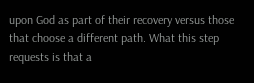upon God as part of their recovery versus those that choose a different path. What this step requests is that a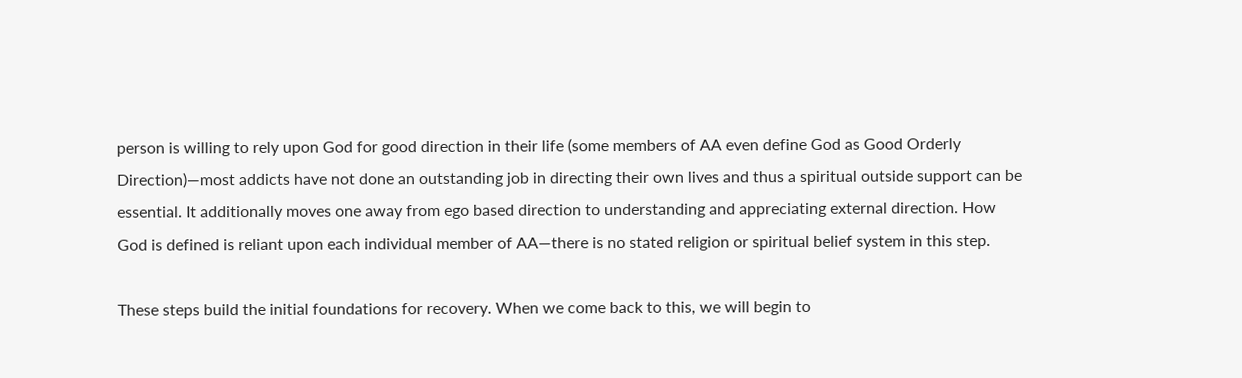person is willing to rely upon God for good direction in their life (some members of AA even define God as Good Orderly Direction)—most addicts have not done an outstanding job in directing their own lives and thus a spiritual outside support can be essential. It additionally moves one away from ego based direction to understanding and appreciating external direction. How God is defined is reliant upon each individual member of AA—there is no stated religion or spiritual belief system in this step.

These steps build the initial foundations for recovery. When we come back to this, we will begin to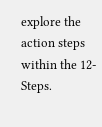explore the action steps within the 12-Steps.